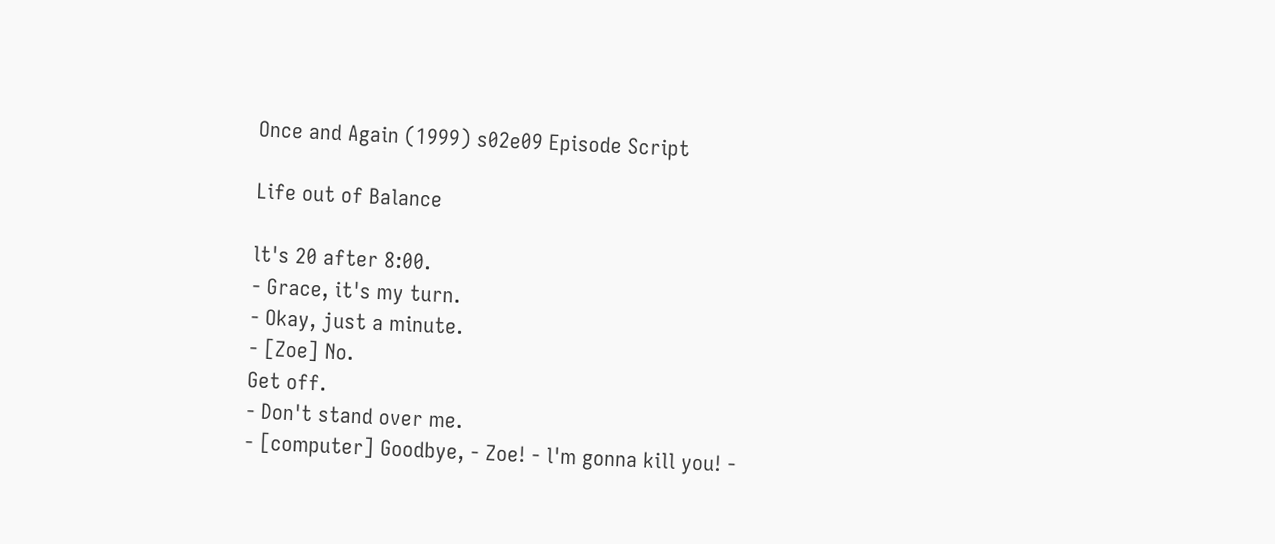Once and Again (1999) s02e09 Episode Script

Life out of Balance

lt's 20 after 8:00.
- Grace, it's my turn.
- Okay, just a minute.
- [Zoe] No.
Get off.
- Don't stand over me.
- [computer] Goodbye, - Zoe! - l'm gonna kill you! -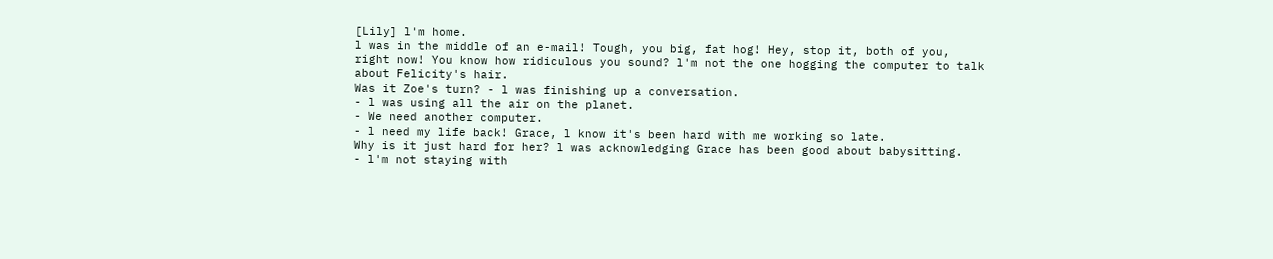[Lily] l'm home.
l was in the middle of an e-mail! Tough, you big, fat hog! Hey, stop it, both of you, right now! You know how ridiculous you sound? l'm not the one hogging the computer to talk about Felicity's hair.
Was it Zoe's turn? - l was finishing up a conversation.
- l was using all the air on the planet.
- We need another computer.
- l need my life back! Grace, l know it's been hard with me working so late.
Why is it just hard for her? l was acknowledging Grace has been good about babysitting.
- l'm not staying with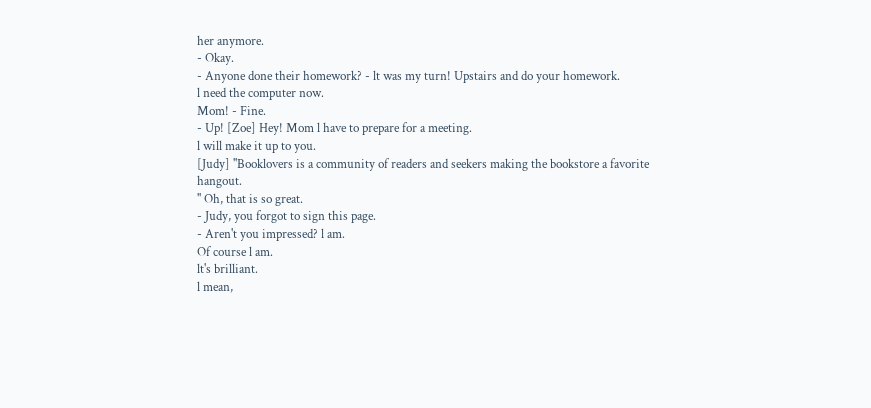her anymore.
- Okay.
- Anyone done their homework? - lt was my turn! Upstairs and do your homework.
l need the computer now.
Mom! - Fine.
- Up! [Zoe] Hey! Mom l have to prepare for a meeting.
l will make it up to you.
[Judy] ''Booklovers is a community of readers and seekers making the bookstore a favorite hangout.
'' Oh, that is so great.
- Judy, you forgot to sign this page.
- Aren't you impressed? l am.
Of course l am.
lt's brilliant.
l mean,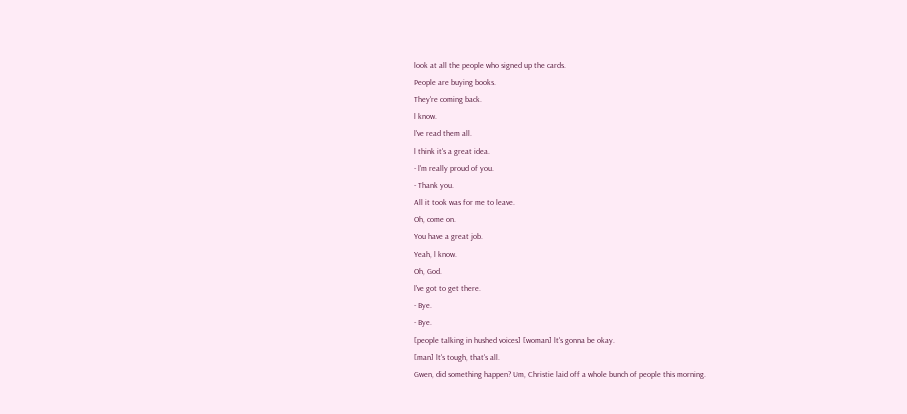look at all the people who signed up the cards.
People are buying books.
They're coming back.
l know.
l've read them all.
l think it's a great idea.
- l'm really proud of you.
- Thank you.
All it took was for me to leave.
Oh, come on.
You have a great job.
Yeah, l know.
Oh, God.
l've got to get there.
- Bye.
- Bye.
[people talking in hushed voices] [woman] lt's gonna be okay.
[man] lt's tough, that's all.
Gwen, did something happen? Um, Christie laid off a whole bunch of people this morning.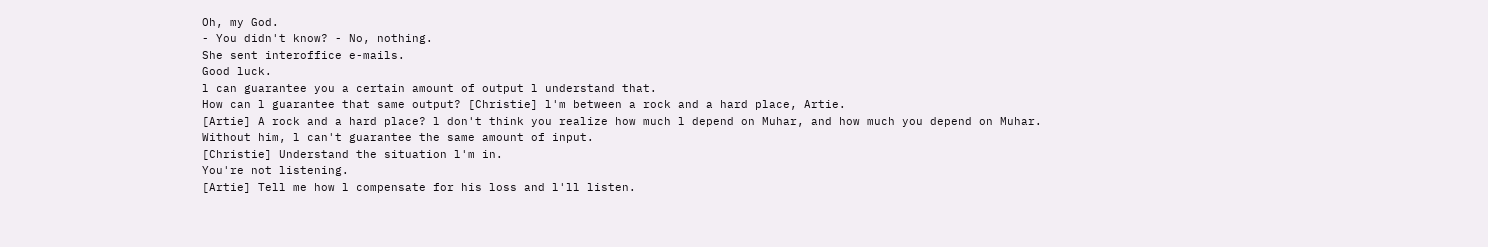Oh, my God.
- You didn't know? - No, nothing.
She sent interoffice e-mails.
Good luck.
l can guarantee you a certain amount of output l understand that.
How can l guarantee that same output? [Christie] l'm between a rock and a hard place, Artie.
[Artie] A rock and a hard place? l don't think you realize how much l depend on Muhar, and how much you depend on Muhar.
Without him, l can't guarantee the same amount of input.
[Christie] Understand the situation l'm in.
You're not listening.
[Artie] Tell me how l compensate for his loss and l'll listen.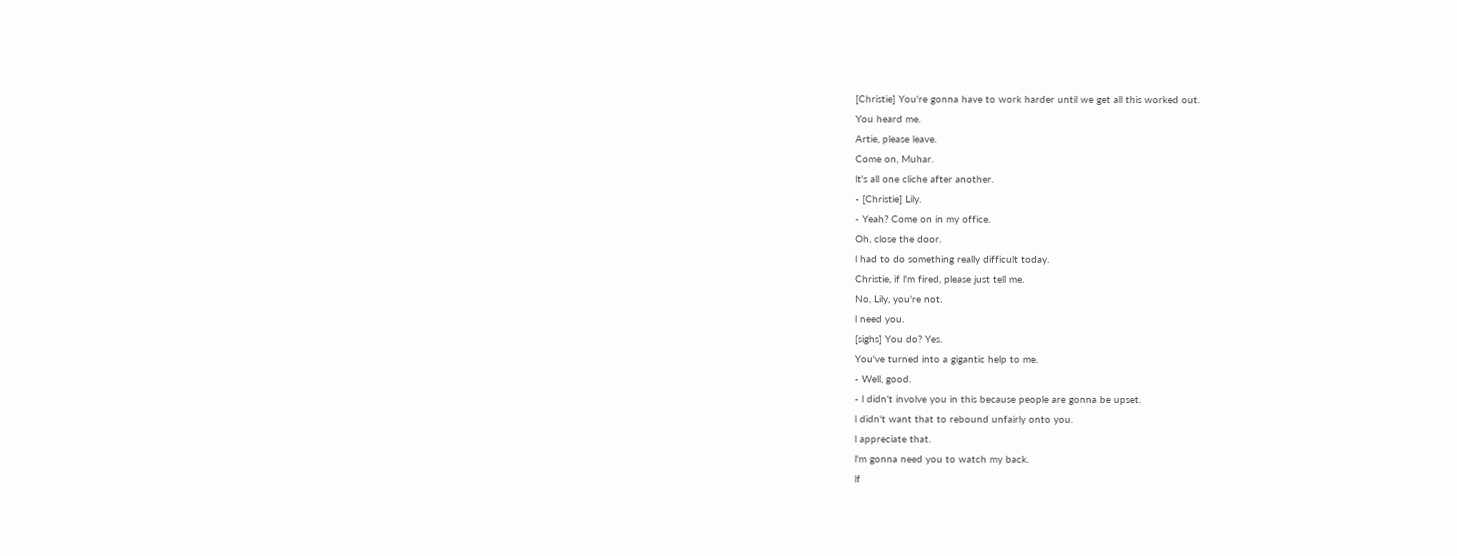[Christie] You're gonna have to work harder until we get all this worked out.
You heard me.
Artie, please leave.
Come on, Muhar.
lt's all one cliche after another.
- [Christie] Lily.
- Yeah? Come on in my office.
Oh, close the door.
l had to do something really difficult today.
Christie, if l'm fired, please just tell me.
No, Lily, you're not.
l need you.
[sighs] You do? Yes.
You've turned into a gigantic help to me.
- Well, good.
- l didn't involve you in this because people are gonna be upset.
l didn't want that to rebound unfairly onto you.
l appreciate that.
l'm gonna need you to watch my back.
lf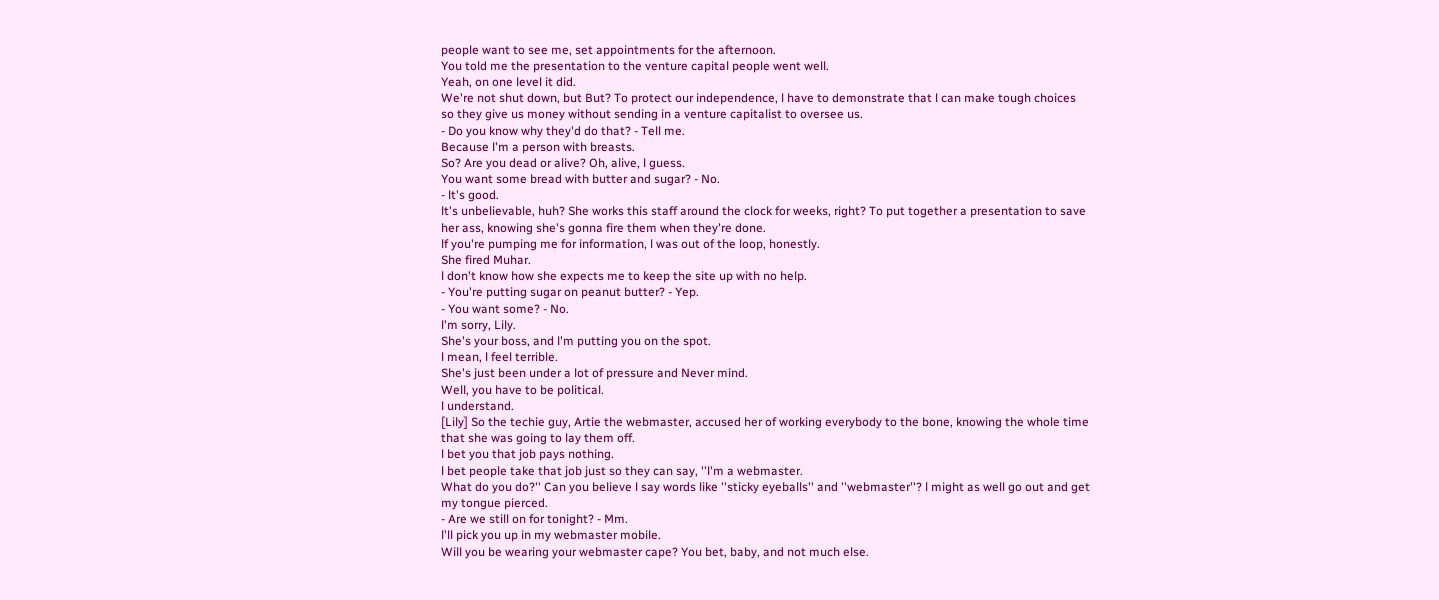people want to see me, set appointments for the afternoon.
You told me the presentation to the venture capital people went well.
Yeah, on one level it did.
We're not shut down, but But? To protect our independence, l have to demonstrate that l can make tough choices so they give us money without sending in a venture capitalist to oversee us.
- Do you know why they'd do that? - Tell me.
Because l'm a person with breasts.
So? Are you dead or alive? Oh, alive, l guess.
You want some bread with butter and sugar? - No.
- lt's good.
lt's unbelievable, huh? She works this staff around the clock for weeks, right? To put together a presentation to save her ass, knowing she's gonna fire them when they're done.
lf you're pumping me for information, l was out of the loop, honestly.
She fired Muhar.
l don't know how she expects me to keep the site up with no help.
- You're putting sugar on peanut butter? - Yep.
- You want some? - No.
l'm sorry, Lily.
She's your boss, and l'm putting you on the spot.
l mean, l feel terrible.
She's just been under a lot of pressure and Never mind.
Well, you have to be political.
l understand.
[Lily] So the techie guy, Artie the webmaster, accused her of working everybody to the bone, knowing the whole time that she was going to lay them off.
l bet you that job pays nothing.
l bet people take that job just so they can say, ''l'm a webmaster.
What do you do?'' Can you believe l say words like ''sticky eyeballs'' and ''webmaster''? l might as well go out and get my tongue pierced.
- Are we still on for tonight? - Mm.
l'll pick you up in my webmaster mobile.
Will you be wearing your webmaster cape? You bet, baby, and not much else.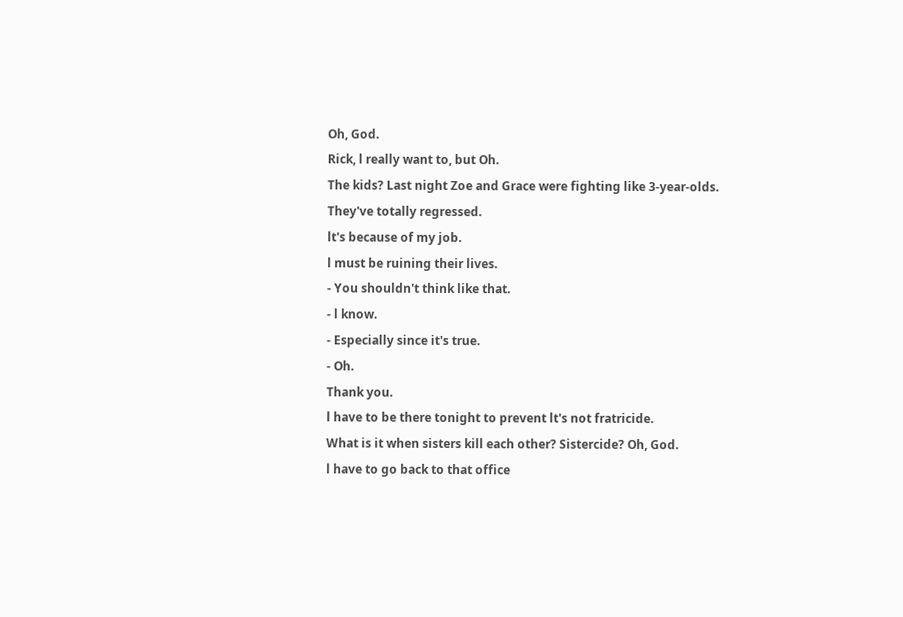Oh, God.
Rick, l really want to, but Oh.
The kids? Last night Zoe and Grace were fighting like 3-year-olds.
They've totally regressed.
lt's because of my job.
l must be ruining their lives.
- You shouldn't think like that.
- l know.
- Especially since it's true.
- Oh.
Thank you.
l have to be there tonight to prevent lt's not fratricide.
What is it when sisters kill each other? Sistercide? Oh, God.
l have to go back to that office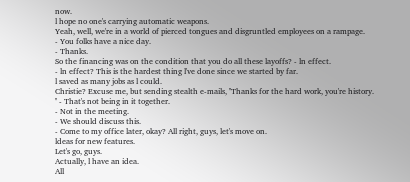now.
l hope no one's carrying automatic weapons.
Yeah, well, we're in a world of pierced tongues and disgruntled employees on a rampage.
- You folks have a nice day.
- Thanks.
So the financing was on the condition that you do all these layoffs? - ln effect.
- ln effect? This is the hardest thing l've done since we started by far.
l saved as many jobs as l could.
Christie? Excuse me, but sending stealth e-mails, ''Thanks for the hard work, you're history.
'' - That's not being in it together.
- Not in the meeting.
- We should discuss this.
- Come to my office later, okay? All right, guys, let's move on.
ldeas for new features.
Let's go, guys.
Actually, l have an idea.
All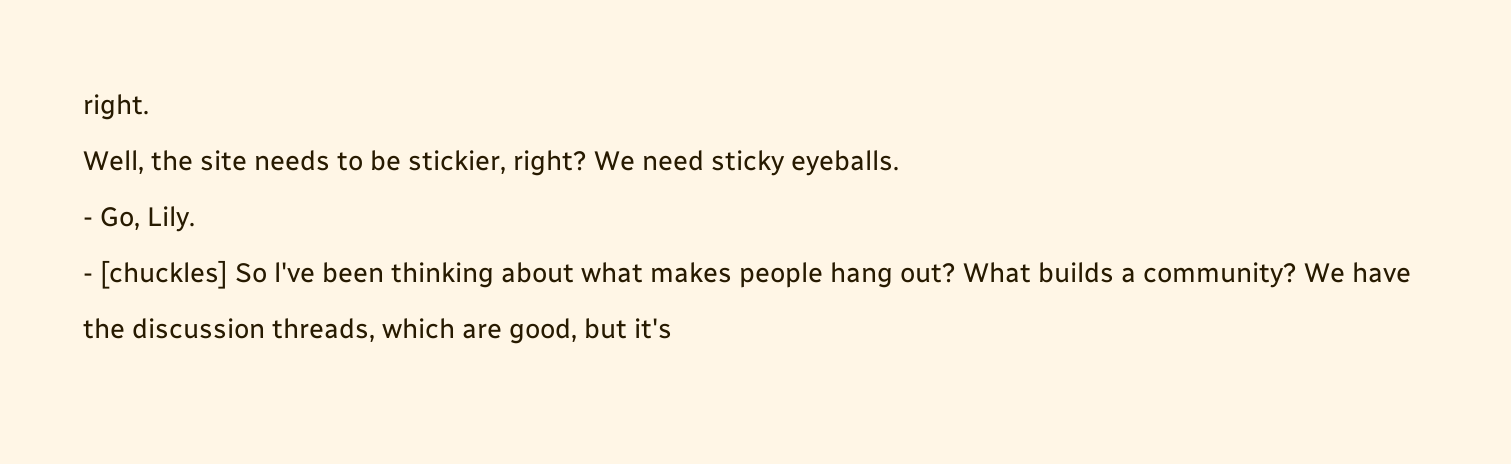right.
Well, the site needs to be stickier, right? We need sticky eyeballs.
- Go, Lily.
- [chuckles] So l've been thinking about what makes people hang out? What builds a community? We have the discussion threads, which are good, but it's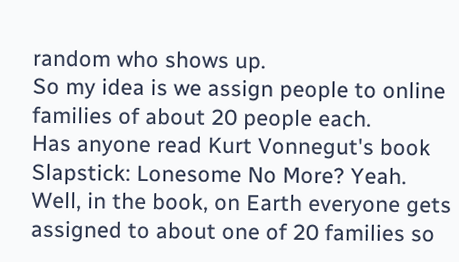random who shows up.
So my idea is we assign people to online families of about 20 people each.
Has anyone read Kurt Vonnegut's book Slapstick: Lonesome No More? Yeah.
Well, in the book, on Earth everyone gets assigned to about one of 20 families so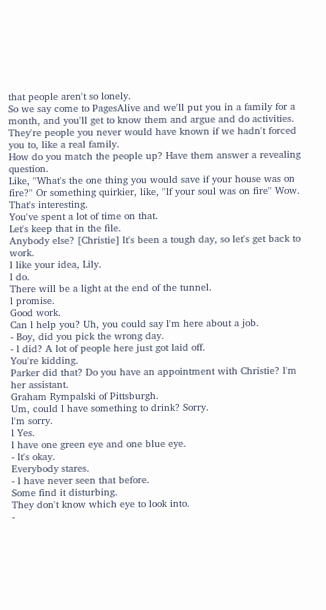that people aren't so lonely.
So we say come to PagesAlive and we'll put you in a family for a month, and you'll get to know them and argue and do activities.
They're people you never would have known if we hadn't forced you to, like a real family.
How do you match the people up? Have them answer a revealing question.
Like, ''What's the one thing you would save if your house was on fire?'' Or something quirkier, like, ''lf your soul was on fire'' Wow.
That's interesting.
You've spent a lot of time on that.
Let's keep that in the file.
Anybody else? [Christie] lt's been a tough day, so let's get back to work.
l like your idea, Lily.
l do.
There will be a light at the end of the tunnel.
l promise.
Good work.
Can l help you? Uh, you could say l'm here about a job.
- Boy, did you pick the wrong day.
- l did? A lot of people here just got laid off.
You're kidding.
Parker did that? Do you have an appointment with Christie? l'm her assistant.
Graham Rympalski of Pittsburgh.
Um, could l have something to drink? Sorry.
l'm sorry.
l Yes.
l have one green eye and one blue eye.
- lt's okay.
Everybody stares.
- l have never seen that before.
Some find it disturbing.
They don't know which eye to look into.
-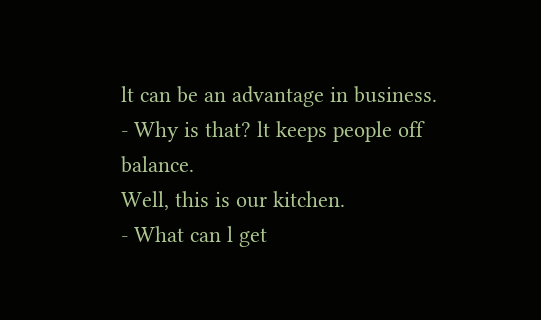lt can be an advantage in business.
- Why is that? lt keeps people off balance.
Well, this is our kitchen.
- What can l get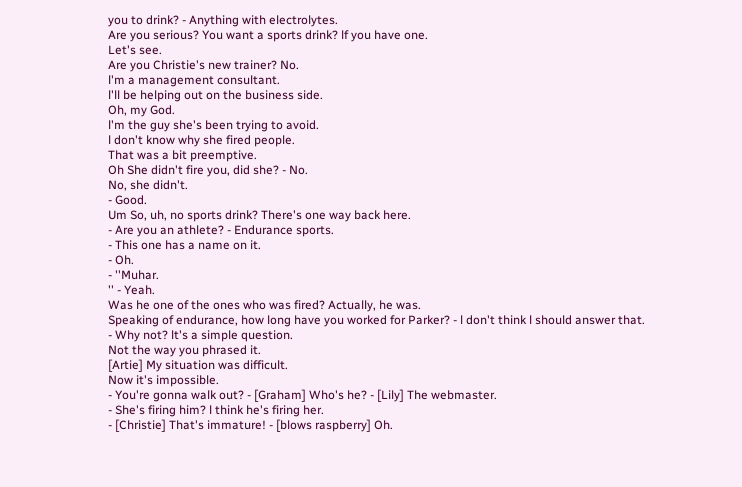you to drink? - Anything with electrolytes.
Are you serious? You want a sports drink? lf you have one.
Let's see.
Are you Christie's new trainer? No.
l'm a management consultant.
l'll be helping out on the business side.
Oh, my God.
l'm the guy she's been trying to avoid.
l don't know why she fired people.
That was a bit preemptive.
Oh She didn't fire you, did she? - No.
No, she didn't.
- Good.
Um So, uh, no sports drink? There's one way back here.
- Are you an athlete? - Endurance sports.
- This one has a name on it.
- Oh.
- ''Muhar.
'' - Yeah.
Was he one of the ones who was fired? Actually, he was.
Speaking of endurance, how long have you worked for Parker? - l don't think l should answer that.
- Why not? lt's a simple question.
Not the way you phrased it.
[Artie] My situation was difficult.
Now it's impossible.
- You're gonna walk out? - [Graham] Who's he? - [Lily] The webmaster.
- She's firing him? l think he's firing her.
- [Christie] That's immature! - [blows raspberry] Oh.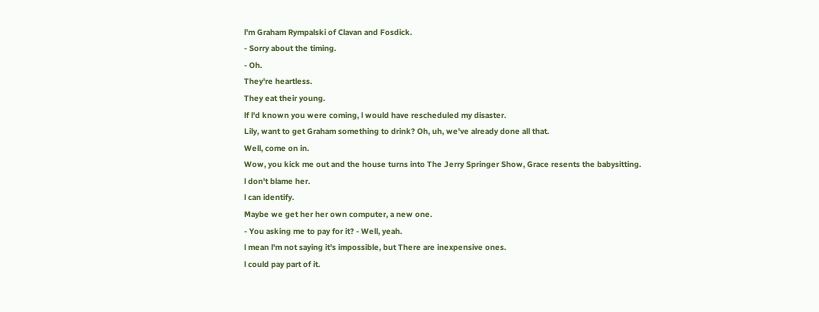l'm Graham Rympalski of Clavan and Fosdick.
- Sorry about the timing.
- Oh.
They're heartless.
They eat their young.
lf l'd known you were coming, l would have rescheduled my disaster.
Lily, want to get Graham something to drink? Oh, uh, we've already done all that.
Well, come on in.
Wow, you kick me out and the house turns into The Jerry Springer Show, Grace resents the babysitting.
l don't blame her.
l can identify.
Maybe we get her her own computer, a new one.
- You asking me to pay for it? - Well, yeah.
l mean l'm not saying it's impossible, but There are inexpensive ones.
l could pay part of it.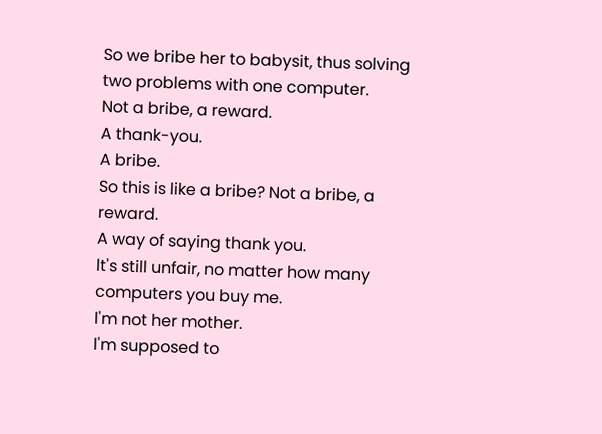So we bribe her to babysit, thus solving two problems with one computer.
Not a bribe, a reward.
A thank-you.
A bribe.
So this is like a bribe? Not a bribe, a reward.
A way of saying thank you.
lt's still unfair, no matter how many computers you buy me.
l'm not her mother.
l'm supposed to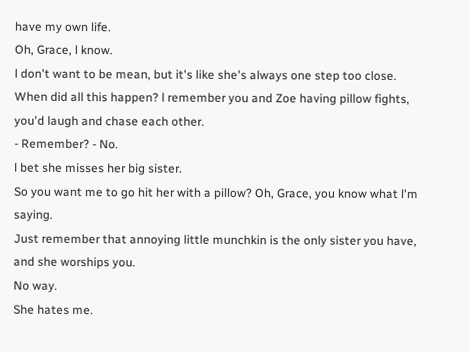have my own life.
Oh, Grace, l know.
l don't want to be mean, but it's like she's always one step too close.
When did all this happen? l remember you and Zoe having pillow fights, you'd laugh and chase each other.
- Remember? - No.
l bet she misses her big sister.
So you want me to go hit her with a pillow? Oh, Grace, you know what l'm saying.
Just remember that annoying little munchkin is the only sister you have, and she worships you.
No way.
She hates me.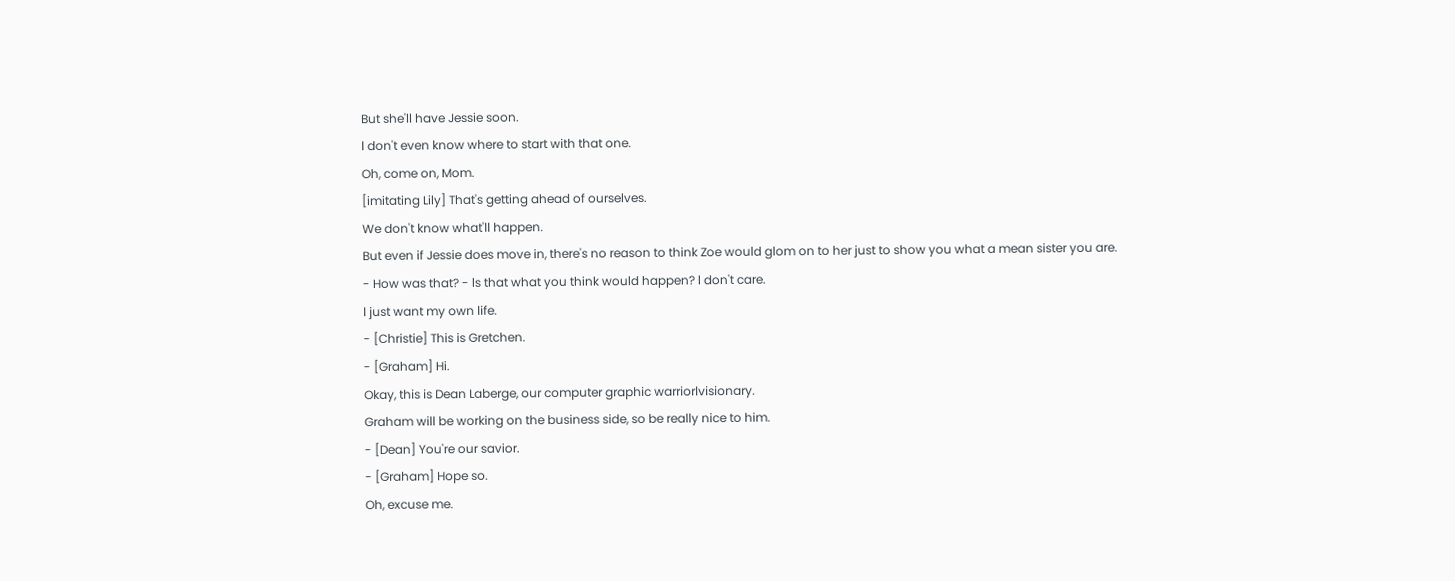But she'll have Jessie soon.
l don't even know where to start with that one.
Oh, come on, Mom.
[imitating Lily] That's getting ahead of ourselves.
We don't know what'll happen.
But even if Jessie does move in, there's no reason to think Zoe would glom on to her just to show you what a mean sister you are.
- How was that? - ls that what you think would happen? l don't care.
l just want my own life.
- [Christie] This is Gretchen.
- [Graham] Hi.
Okay, this is Dean Laberge, our computer graphic warriorlvisionary.
Graham will be working on the business side, so be really nice to him.
- [Dean] You're our savior.
- [Graham] Hope so.
Oh, excuse me.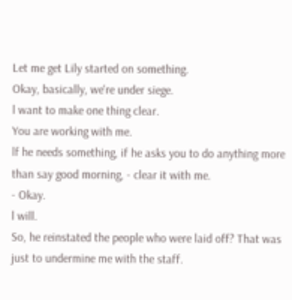Let me get Lily started on something.
Okay, basically, we're under siege.
l want to make one thing clear.
You are working with me.
lf he needs something, if he asks you to do anything more than say good morning, - clear it with me.
- Okay.
l will.
So, he reinstated the people who were laid off? That was just to undermine me with the staff.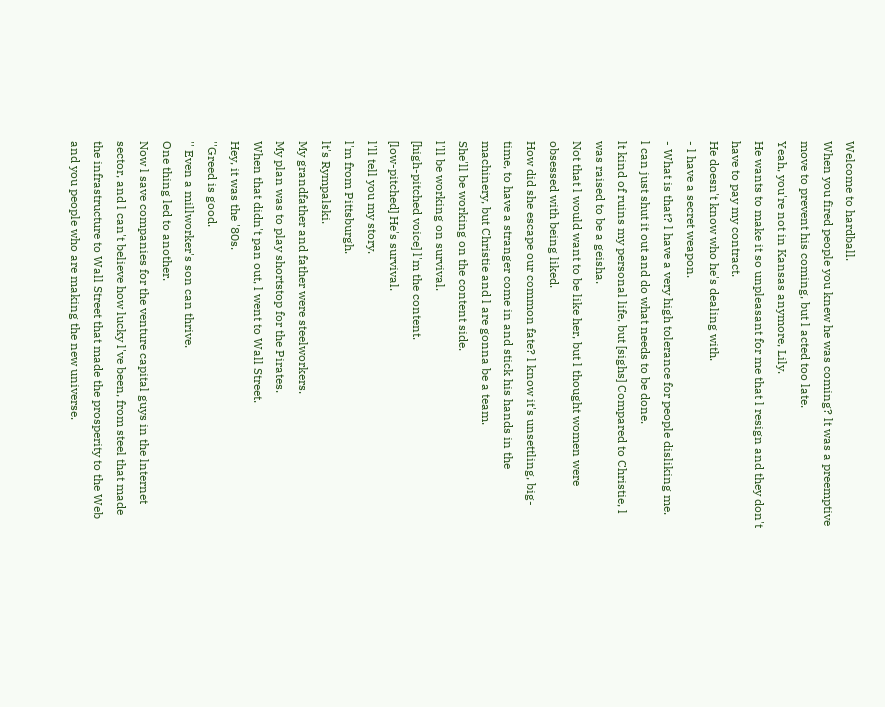Welcome to hardball.
When you fired people you knew he was coming? lt was a preemptive move to prevent his coming, but l acted too late.
Yeah, you're not in Kansas anymore, Lily.
He wants to make it so unpleasant for me that l resign and they don't have to pay my contract.
He doesn't know who he's dealing with.
- l have a secret weapon.
- What is that? l have a very high tolerance for people disliking me.
l can just shut it out and do what needs to be done.
lt kind of ruins my personal life, but [sighs] Compared to Christie, l was raised to be a geisha.
Not that l would want to be like her, but l thought women were obsessed with being liked.
How did she escape our common fate? l know it's unsettling, big-time, to have a stranger come in and stick his hands in the machinery, but Christie and l are gonna be a team.
She'll be working on the content side.
l'll be working on survival.
[high-pitched voice] l'm the content.
[low-pitched] He's survival.
l'll tell you my story.
l'm from Pittsburgh.
lt's Rympalski.
My grandfather and father were steelworkers.
My plan was to play shortstop for the Pirates.
When that didn't pan out, l went to Wall Street.
Hey, it was the '80s.
''Greed is good.
'' Even a millworker's son can thrive.
One thing led to another.
Now l save companies for the venture capital guys in the lnternet sector, and l can't believe how lucky l've been, from steel that made the infrastructure to Wall Street that made the prosperity to the Web and you people who are making the new universe.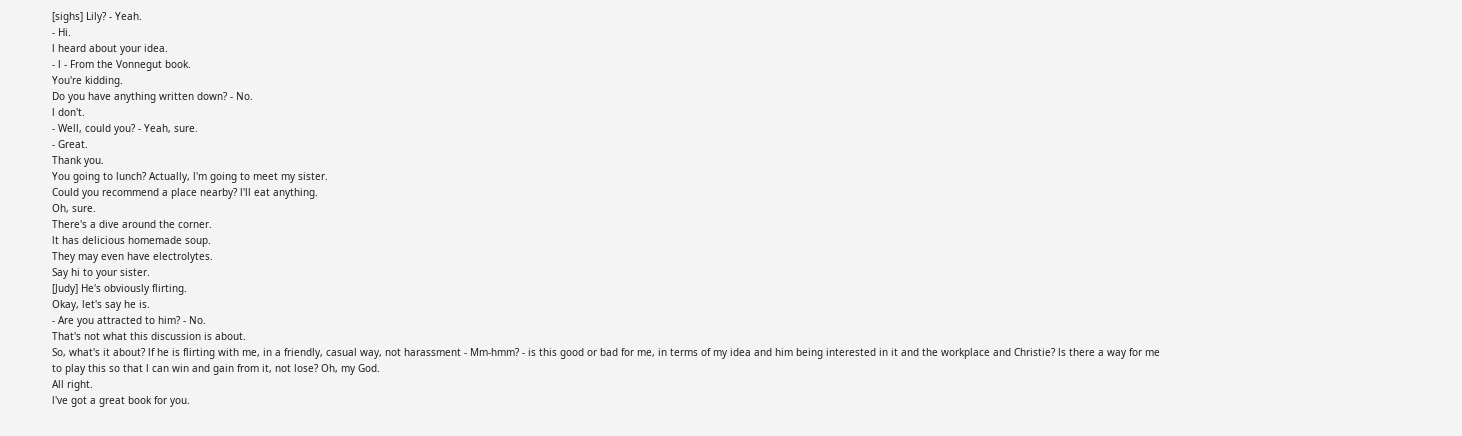[sighs] Lily? - Yeah.
- Hi.
l heard about your idea.
- l - From the Vonnegut book.
You're kidding.
Do you have anything written down? - No.
l don't.
- Well, could you? - Yeah, sure.
- Great.
Thank you.
You going to lunch? Actually, l'm going to meet my sister.
Could you recommend a place nearby? l'll eat anything.
Oh, sure.
There's a dive around the corner.
lt has delicious homemade soup.
They may even have electrolytes.
Say hi to your sister.
[Judy] He's obviously flirting.
Okay, let's say he is.
- Are you attracted to him? - No.
That's not what this discussion is about.
So, what's it about? lf he is flirting with me, in a friendly, casual way, not harassment - Mm-hmm? - is this good or bad for me, in terms of my idea and him being interested in it and the workplace and Christie? ls there a way for me to play this so that l can win and gain from it, not lose? Oh, my God.
All right.
l've got a great book for you.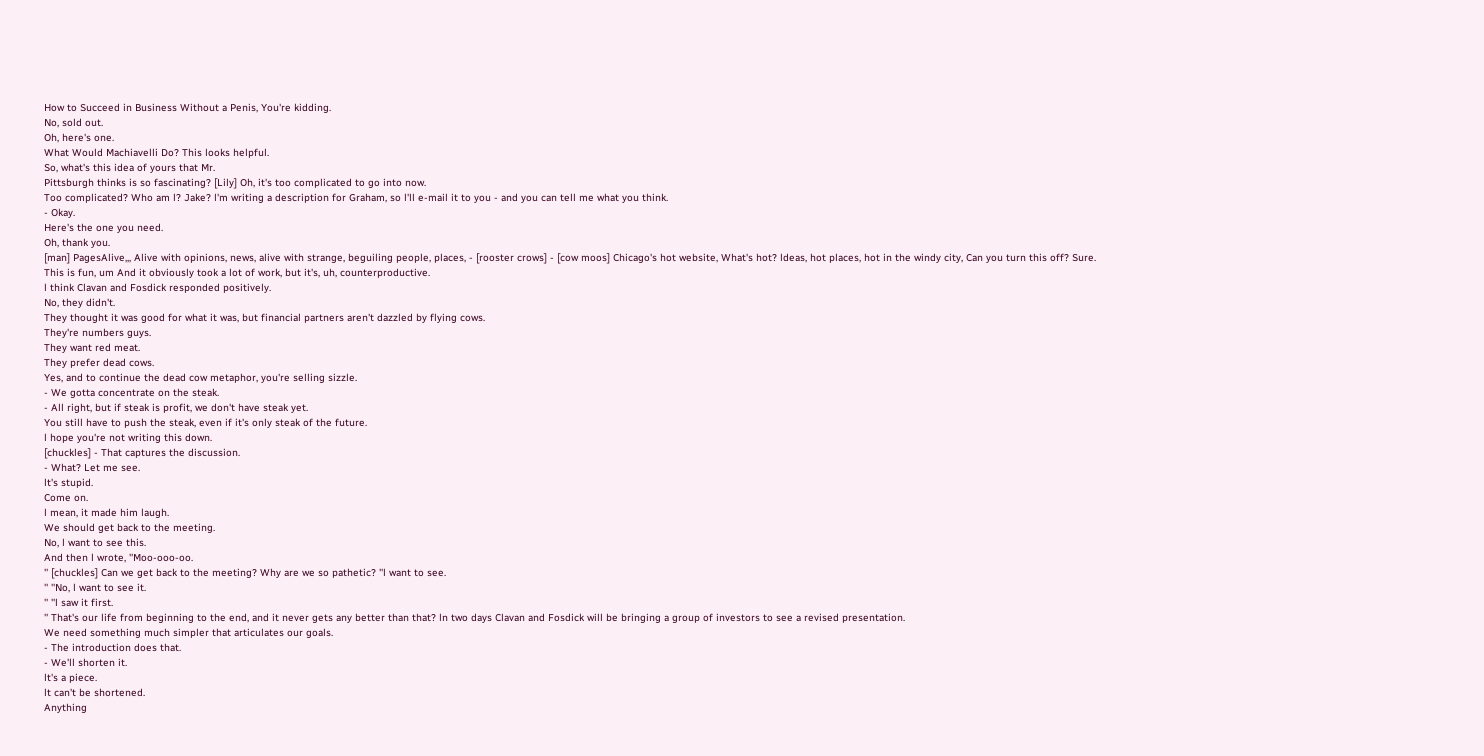How to Succeed in Business Without a Penis, You're kidding.
No, sold out.
Oh, here's one.
What Would Machiavelli Do? This looks helpful.
So, what's this idea of yours that Mr.
Pittsburgh thinks is so fascinating? [Lily] Oh, it's too complicated to go into now.
Too complicated? Who am l? Jake? l'm writing a description for Graham, so l'll e-mail it to you - and you can tell me what you think.
- Okay.
Here's the one you need.
Oh, thank you.
[man] PagesAlive,,, Alive with opinions, news, alive with strange, beguiling people, places, - [rooster crows] - [cow moos] Chicago's hot website, What's hot? ldeas, hot places, hot in the windy city, Can you turn this off? Sure.
This is fun, um And it obviously took a lot of work, but it's, uh, counterproductive.
l think Clavan and Fosdick responded positively.
No, they didn't.
They thought it was good for what it was, but financial partners aren't dazzled by flying cows.
They're numbers guys.
They want red meat.
They prefer dead cows.
Yes, and to continue the dead cow metaphor, you're selling sizzle.
- We gotta concentrate on the steak.
- All right, but if steak is profit, we don't have steak yet.
You still have to push the steak, even if it's only steak of the future.
l hope you're not writing this down.
[chuckles] - That captures the discussion.
- What? Let me see.
lt's stupid.
Come on.
l mean, it made him laugh.
We should get back to the meeting.
No, l want to see this.
And then l wrote, ''Moo-ooo-oo.
'' [chuckles] Can we get back to the meeting? Why are we so pathetic? ''l want to see.
'' ''No, l want to see it.
'' ''l saw it first.
'' That's our life from beginning to the end, and it never gets any better than that? ln two days Clavan and Fosdick will be bringing a group of investors to see a revised presentation.
We need something much simpler that articulates our goals.
- The introduction does that.
- We'll shorten it.
lt's a piece.
lt can't be shortened.
Anything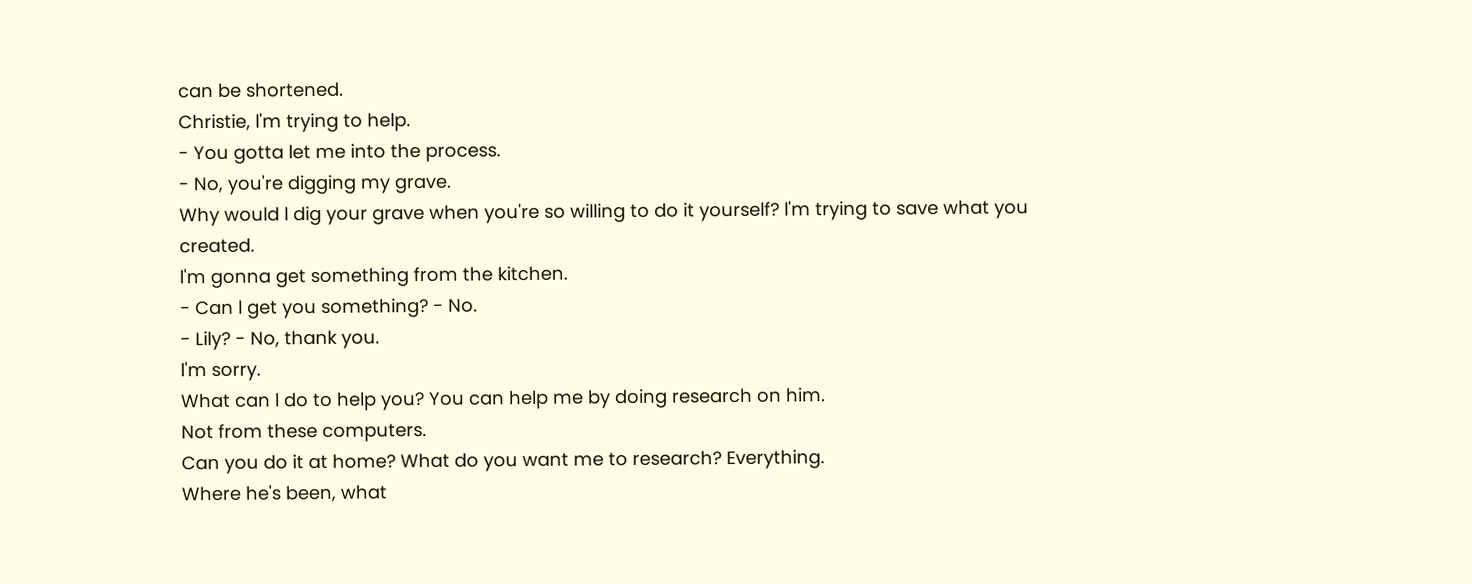can be shortened.
Christie, l'm trying to help.
- You gotta let me into the process.
- No, you're digging my grave.
Why would l dig your grave when you're so willing to do it yourself? l'm trying to save what you created.
l'm gonna get something from the kitchen.
- Can l get you something? - No.
- Lily? - No, thank you.
l'm sorry.
What can l do to help you? You can help me by doing research on him.
Not from these computers.
Can you do it at home? What do you want me to research? Everything.
Where he's been, what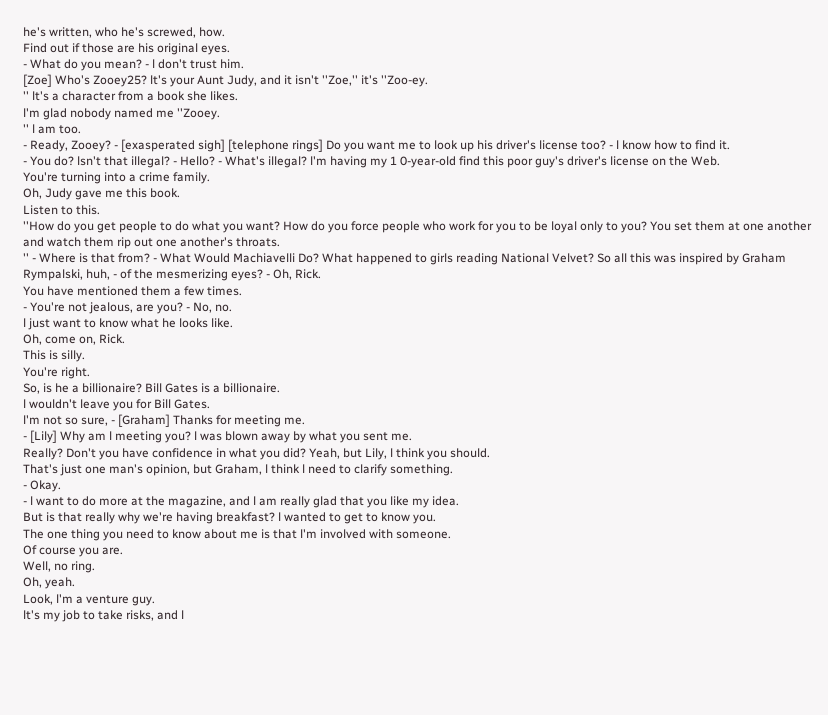he's written, who he's screwed, how.
Find out if those are his original eyes.
- What do you mean? - l don't trust him.
[Zoe] Who's Zooey25? lt's your Aunt Judy, and it isn't ''Zoe,'' it's ''Zoo-ey.
'' lt's a character from a book she likes.
l'm glad nobody named me ''Zooey.
'' l am too.
- Ready, Zooey? - [exasperated sigh] [telephone rings] Do you want me to look up his driver's license too? - l know how to find it.
- You do? lsn't that illegal? - Hello? - What's illegal? l'm having my 1 0-year-old find this poor guy's driver's license on the Web.
You're turning into a crime family.
Oh, Judy gave me this book.
Listen to this.
''How do you get people to do what you want? How do you force people who work for you to be loyal only to you? You set them at one another and watch them rip out one another's throats.
'' - Where is that from? - What Would Machiavelli Do? What happened to girls reading National Velvet? So all this was inspired by Graham Rympalski, huh, - of the mesmerizing eyes? - Oh, Rick.
You have mentioned them a few times.
- You're not jealous, are you? - No, no.
l just want to know what he looks like.
Oh, come on, Rick.
This is silly.
You're right.
So, is he a billionaire? Bill Gates is a billionaire.
l wouldn't leave you for Bill Gates.
l'm not so sure, - [Graham] Thanks for meeting me.
- [Lily] Why am l meeting you? l was blown away by what you sent me.
Really? Don't you have confidence in what you did? Yeah, but Lily, l think you should.
That's just one man's opinion, but Graham, l think l need to clarify something.
- Okay.
- l want to do more at the magazine, and l am really glad that you like my idea.
But is that really why we're having breakfast? l wanted to get to know you.
The one thing you need to know about me is that l'm involved with someone.
Of course you are.
Well, no ring.
Oh, yeah.
Look, l'm a venture guy.
lt's my job to take risks, and l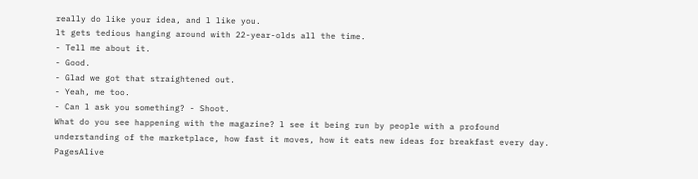really do like your idea, and l like you.
lt gets tedious hanging around with 22-year-olds all the time.
- Tell me about it.
- Good.
- Glad we got that straightened out.
- Yeah, me too.
- Can l ask you something? - Shoot.
What do you see happening with the magazine? l see it being run by people with a profound understanding of the marketplace, how fast it moves, how it eats new ideas for breakfast every day.
PagesAlive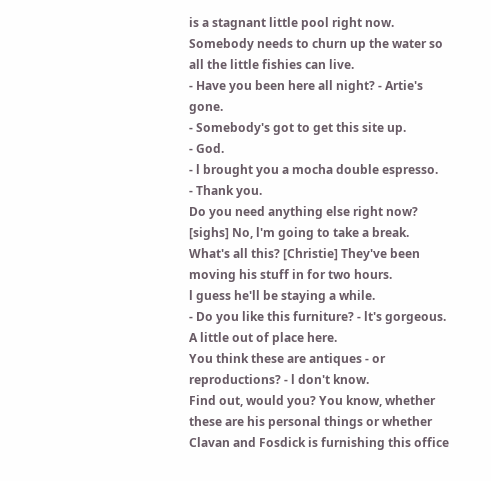is a stagnant little pool right now.
Somebody needs to churn up the water so all the little fishies can live.
- Have you been here all night? - Artie's gone.
- Somebody's got to get this site up.
- God.
- l brought you a mocha double espresso.
- Thank you.
Do you need anything else right now? [sighs] No, l'm going to take a break.
What's all this? [Christie] They've been moving his stuff in for two hours.
l guess he'll be staying a while.
- Do you like this furniture? - lt's gorgeous.
A little out of place here.
You think these are antiques - or reproductions? - l don't know.
Find out, would you? You know, whether these are his personal things or whether Clavan and Fosdick is furnishing this office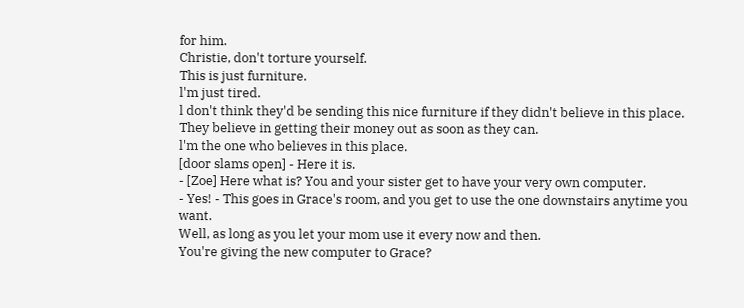for him.
Christie, don't torture yourself.
This is just furniture.
l'm just tired.
l don't think they'd be sending this nice furniture if they didn't believe in this place.
They believe in getting their money out as soon as they can.
l'm the one who believes in this place.
[door slams open] - Here it is.
- [Zoe] Here what is? You and your sister get to have your very own computer.
- Yes! - This goes in Grace's room, and you get to use the one downstairs anytime you want.
Well, as long as you let your mom use it every now and then.
You're giving the new computer to Grace?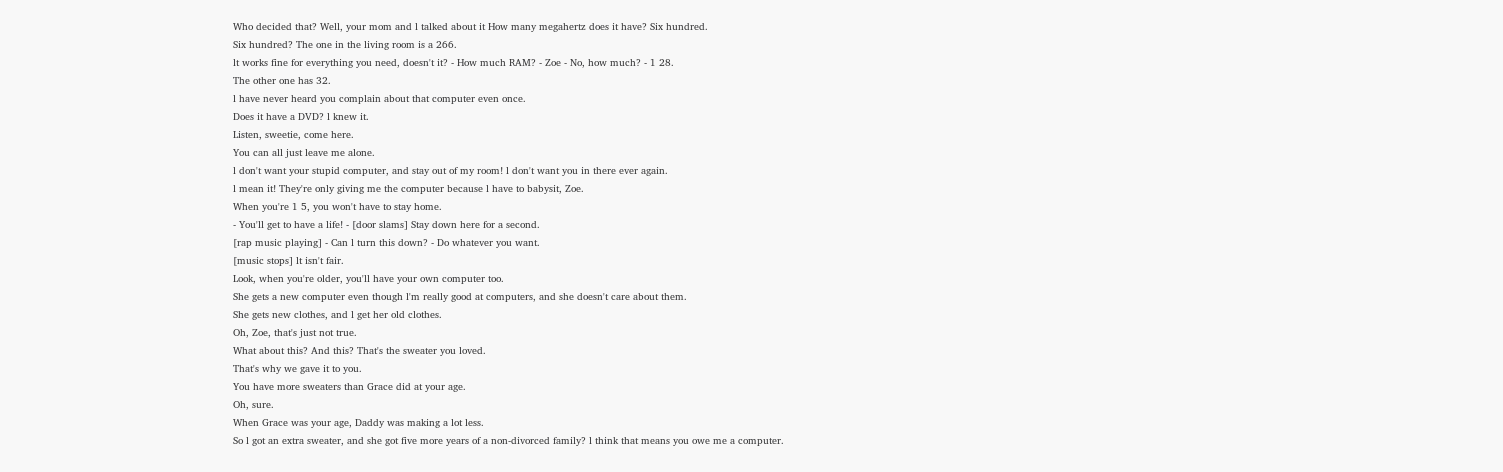Who decided that? Well, your mom and l talked about it How many megahertz does it have? Six hundred.
Six hundred? The one in the living room is a 266.
lt works fine for everything you need, doesn't it? - How much RAM? - Zoe - No, how much? - 1 28.
The other one has 32.
l have never heard you complain about that computer even once.
Does it have a DVD? l knew it.
Listen, sweetie, come here.
You can all just leave me alone.
l don't want your stupid computer, and stay out of my room! l don't want you in there ever again.
l mean it! They're only giving me the computer because l have to babysit, Zoe.
When you're 1 5, you won't have to stay home.
- You'll get to have a life! - [door slams] Stay down here for a second.
[rap music playing] - Can l turn this down? - Do whatever you want.
[music stops] lt isn't fair.
Look, when you're older, you'll have your own computer too.
She gets a new computer even though l'm really good at computers, and she doesn't care about them.
She gets new clothes, and l get her old clothes.
Oh, Zoe, that's just not true.
What about this? And this? That's the sweater you loved.
That's why we gave it to you.
You have more sweaters than Grace did at your age.
Oh, sure.
When Grace was your age, Daddy was making a lot less.
So l got an extra sweater, and she got five more years of a non-divorced family? l think that means you owe me a computer.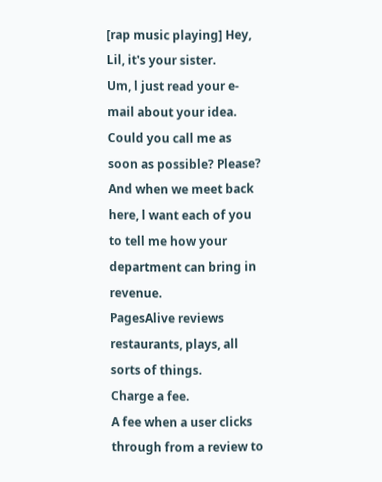[rap music playing] Hey, Lil, it's your sister.
Um, l just read your e-mail about your idea.
Could you call me as soon as possible? Please? And when we meet back here, l want each of you to tell me how your department can bring in revenue.
PagesAlive reviews restaurants, plays, all sorts of things.
Charge a fee.
A fee when a user clicks through from a review to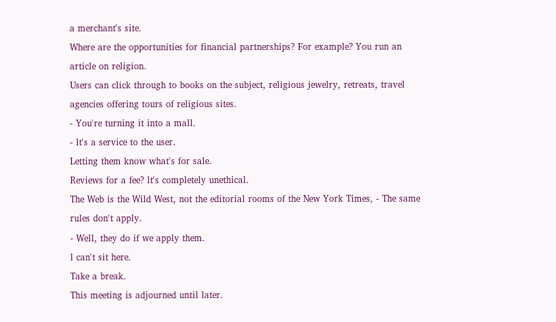a merchant's site.
Where are the opportunities for financial partnerships? For example? You run an article on religion.
Users can click through to books on the subject, religious jewelry, retreats, travel agencies offering tours of religious sites.
- You're turning it into a mall.
- lt's a service to the user.
Letting them know what's for sale.
Reviews for a fee? lt's completely unethical.
The Web is the Wild West, not the editorial rooms of the New York Times, - The same rules don't apply.
- Well, they do if we apply them.
l can't sit here.
Take a break.
This meeting is adjourned until later.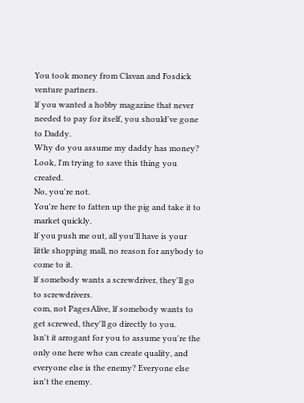You took money from Clavan and Fosdick venture partners.
lf you wanted a hobby magazine that never needed to pay for itself, you should've gone to Daddy.
Why do you assume my daddy has money? Look, l'm trying to save this thing you created.
No, you're not.
You're here to fatten up the pig and take it to market quickly.
lf you push me out, all you'll have is your little shopping mall, no reason for anybody to come to it.
lf somebody wants a screwdriver, they'll go to screwdrivers.
com, not PagesAlive, lf somebody wants to get screwed, they'll go directly to you.
lsn't it arrogant for you to assume you're the only one here who can create quality, and everyone else is the enemy? Everyone else isn't the enemy.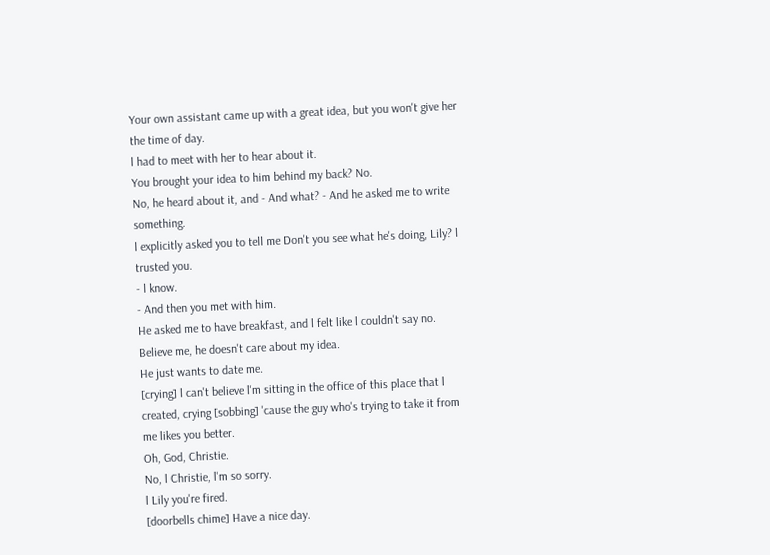Your own assistant came up with a great idea, but you won't give her the time of day.
l had to meet with her to hear about it.
You brought your idea to him behind my back? No.
No, he heard about it, and - And what? - And he asked me to write something.
l explicitly asked you to tell me Don't you see what he's doing, Lily? l trusted you.
- l know.
- And then you met with him.
He asked me to have breakfast, and l felt like l couldn't say no.
Believe me, he doesn't care about my idea.
He just wants to date me.
[crying] l can't believe l'm sitting in the office of this place that l created, crying [sobbing] 'cause the guy who's trying to take it from me likes you better.
Oh, God, Christie.
No, l Christie, l'm so sorry.
l Lily you're fired.
[doorbells chime] Have a nice day.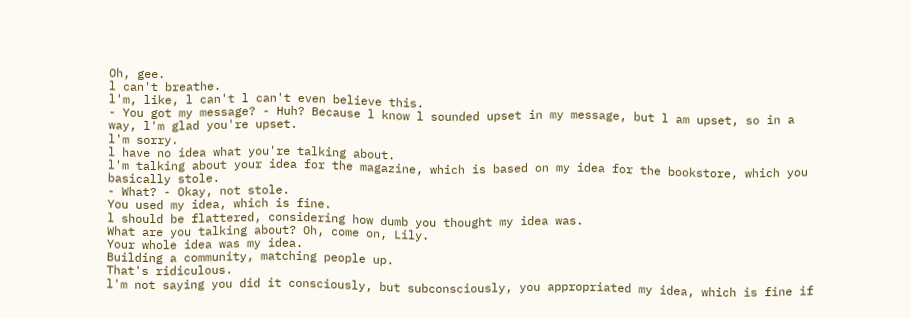Oh, gee.
l can't breathe.
l'm, like, l can't l can't even believe this.
- You got my message? - Huh? Because l know l sounded upset in my message, but l am upset, so in a way, l'm glad you're upset.
l'm sorry.
l have no idea what you're talking about.
l'm talking about your idea for the magazine, which is based on my idea for the bookstore, which you basically stole.
- What? - Okay, not stole.
You used my idea, which is fine.
l should be flattered, considering how dumb you thought my idea was.
What are you talking about? Oh, come on, Lily.
Your whole idea was my idea.
Building a community, matching people up.
That's ridiculous.
l'm not saying you did it consciously, but subconsciously, you appropriated my idea, which is fine if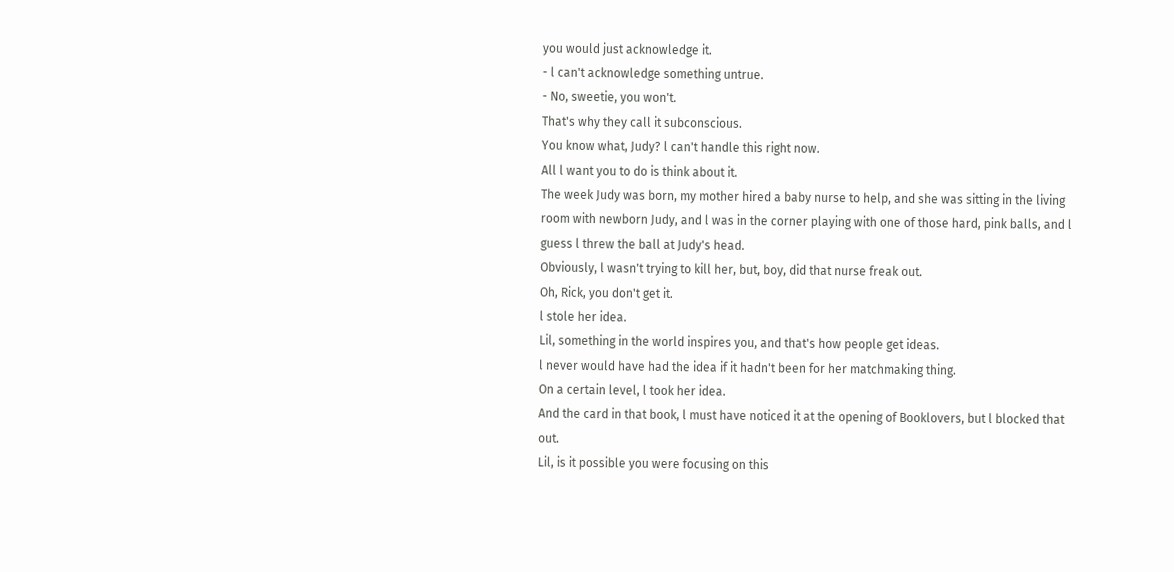you would just acknowledge it.
- l can't acknowledge something untrue.
- No, sweetie, you won't.
That's why they call it subconscious.
You know what, Judy? l can't handle this right now.
All l want you to do is think about it.
The week Judy was born, my mother hired a baby nurse to help, and she was sitting in the living room with newborn Judy, and l was in the corner playing with one of those hard, pink balls, and l guess l threw the ball at Judy's head.
Obviously, l wasn't trying to kill her, but, boy, did that nurse freak out.
Oh, Rick, you don't get it.
l stole her idea.
Lil, something in the world inspires you, and that's how people get ideas.
l never would have had the idea if it hadn't been for her matchmaking thing.
On a certain level, l took her idea.
And the card in that book, l must have noticed it at the opening of Booklovers, but l blocked that out.
Lil, is it possible you were focusing on this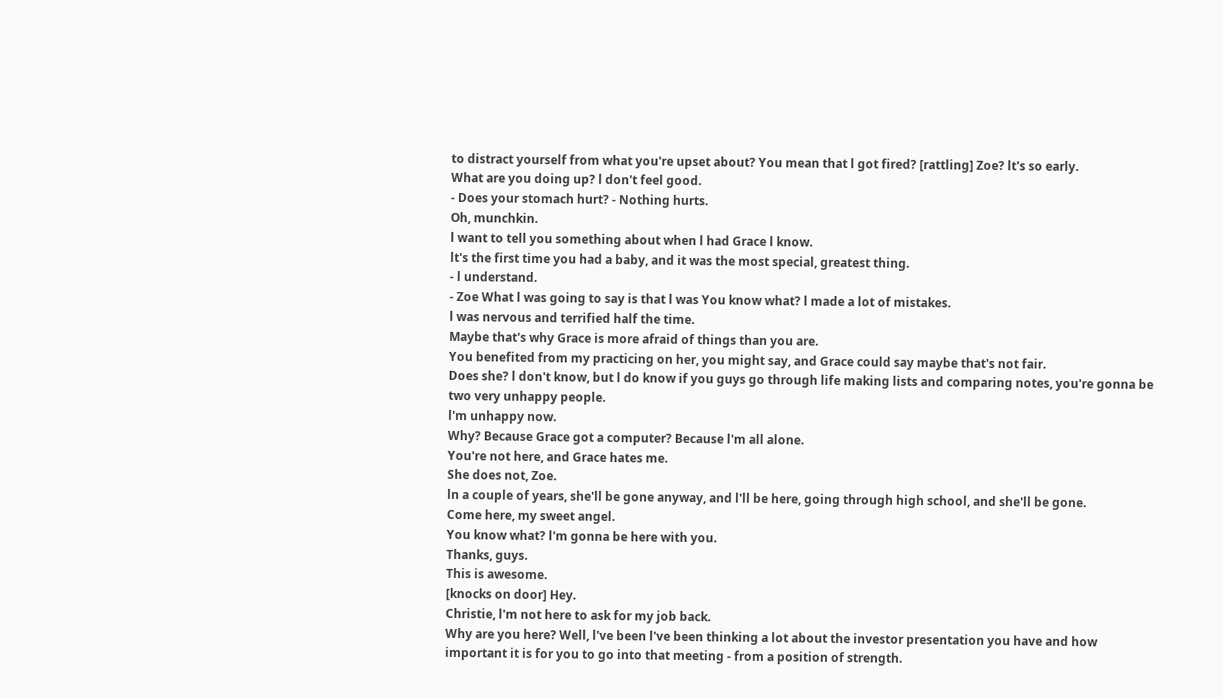to distract yourself from what you're upset about? You mean that l got fired? [rattling] Zoe? lt's so early.
What are you doing up? l don't feel good.
- Does your stomach hurt? - Nothing hurts.
Oh, munchkin.
l want to tell you something about when l had Grace l know.
lt's the first time you had a baby, and it was the most special, greatest thing.
- l understand.
- Zoe What l was going to say is that l was You know what? l made a lot of mistakes.
l was nervous and terrified half the time.
Maybe that's why Grace is more afraid of things than you are.
You benefited from my practicing on her, you might say, and Grace could say maybe that's not fair.
Does she? l don't know, but l do know if you guys go through life making lists and comparing notes, you're gonna be two very unhappy people.
l'm unhappy now.
Why? Because Grace got a computer? Because l'm all alone.
You're not here, and Grace hates me.
She does not, Zoe.
ln a couple of years, she'll be gone anyway, and l'll be here, going through high school, and she'll be gone.
Come here, my sweet angel.
You know what? l'm gonna be here with you.
Thanks, guys.
This is awesome.
[knocks on door] Hey.
Christie, l'm not here to ask for my job back.
Why are you here? Well, l've been l've been thinking a lot about the investor presentation you have and how important it is for you to go into that meeting - from a position of strength.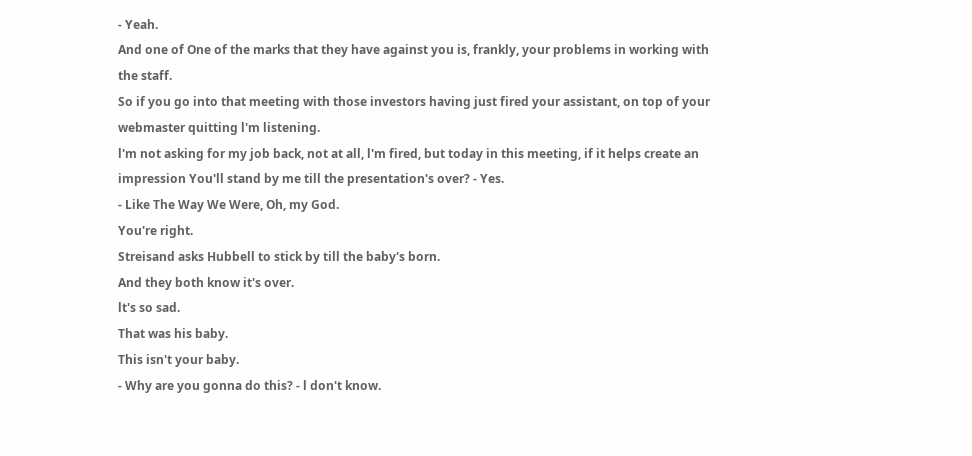- Yeah.
And one of One of the marks that they have against you is, frankly, your problems in working with the staff.
So if you go into that meeting with those investors having just fired your assistant, on top of your webmaster quitting l'm listening.
l'm not asking for my job back, not at all, l'm fired, but today in this meeting, if it helps create an impression You'll stand by me till the presentation's over? - Yes.
- Like The Way We Were, Oh, my God.
You're right.
Streisand asks Hubbell to stick by till the baby's born.
And they both know it's over.
lt's so sad.
That was his baby.
This isn't your baby.
- Why are you gonna do this? - l don't know.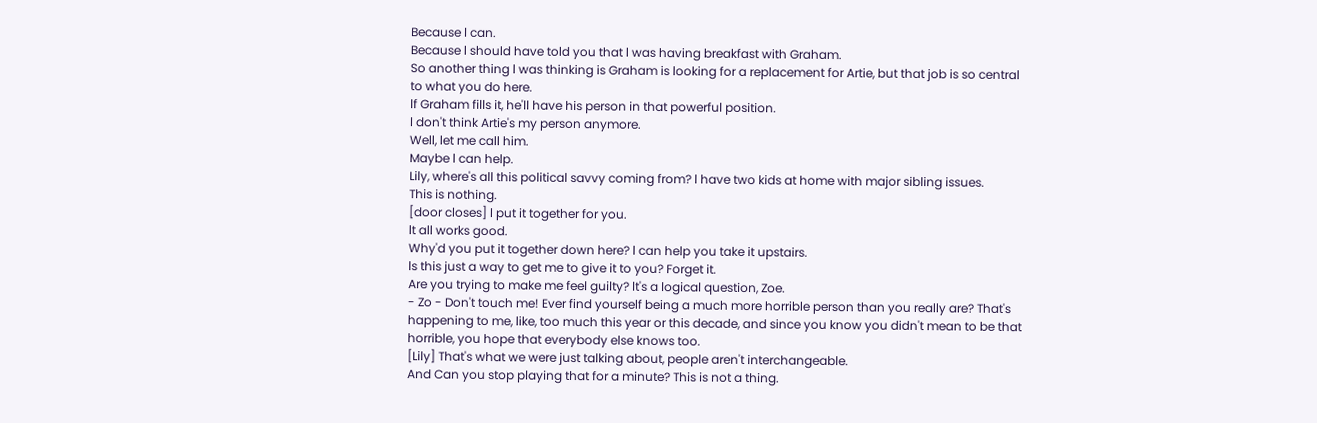Because l can.
Because l should have told you that l was having breakfast with Graham.
So another thing l was thinking is Graham is looking for a replacement for Artie, but that job is so central to what you do here.
lf Graham fills it, he'll have his person in that powerful position.
l don't think Artie's my person anymore.
Well, let me call him.
Maybe l can help.
Lily, where's all this political savvy coming from? l have two kids at home with major sibling issues.
This is nothing.
[door closes] l put it together for you.
lt all works good.
Why'd you put it together down here? l can help you take it upstairs.
ls this just a way to get me to give it to you? Forget it.
Are you trying to make me feel guilty? lt's a logical question, Zoe.
- Zo - Don't touch me! Ever find yourself being a much more horrible person than you really are? That's happening to me, like, too much this year or this decade, and since you know you didn't mean to be that horrible, you hope that everybody else knows too.
[Lily] That's what we were just talking about, people aren't interchangeable.
And Can you stop playing that for a minute? This is not a thing.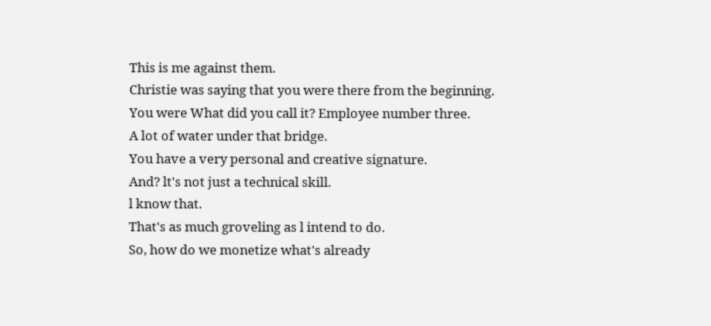This is me against them.
Christie was saying that you were there from the beginning.
You were What did you call it? Employee number three.
A lot of water under that bridge.
You have a very personal and creative signature.
And? lt's not just a technical skill.
l know that.
That's as much groveling as l intend to do.
So, how do we monetize what's already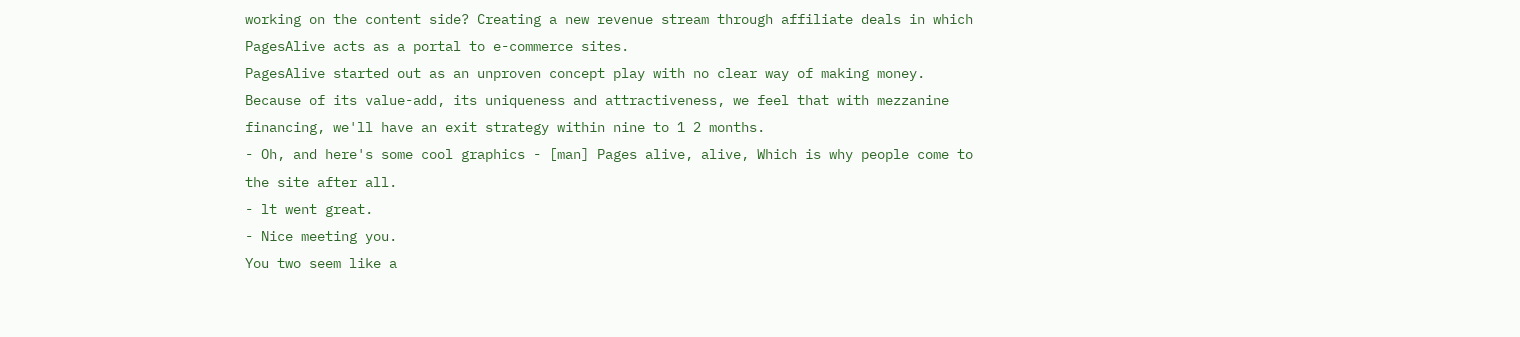working on the content side? Creating a new revenue stream through affiliate deals in which PagesAlive acts as a portal to e-commerce sites.
PagesAlive started out as an unproven concept play with no clear way of making money.
Because of its value-add, its uniqueness and attractiveness, we feel that with mezzanine financing, we'll have an exit strategy within nine to 1 2 months.
- Oh, and here's some cool graphics - [man] Pages alive, alive, Which is why people come to the site after all.
- lt went great.
- Nice meeting you.
You two seem like a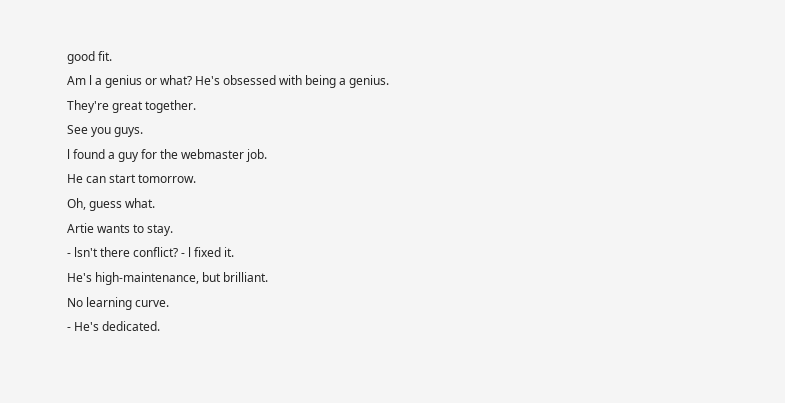good fit.
Am l a genius or what? He's obsessed with being a genius.
They're great together.
See you guys.
l found a guy for the webmaster job.
He can start tomorrow.
Oh, guess what.
Artie wants to stay.
- lsn't there conflict? - l fixed it.
He's high-maintenance, but brilliant.
No learning curve.
- He's dedicated.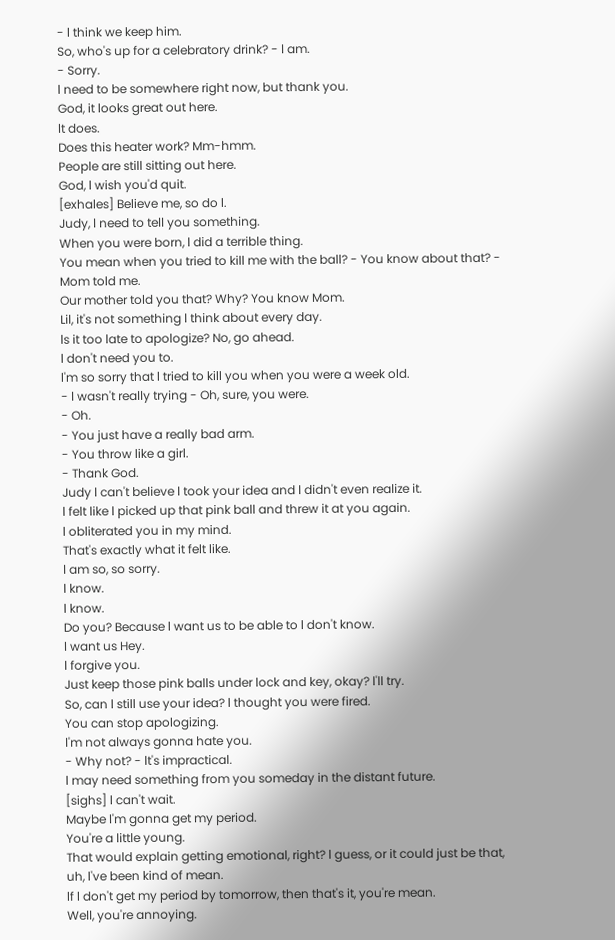- l think we keep him.
So, who's up for a celebratory drink? - l am.
- Sorry.
l need to be somewhere right now, but thank you.
God, it looks great out here.
lt does.
Does this heater work? Mm-hmm.
People are still sitting out here.
God, l wish you'd quit.
[exhales] Believe me, so do l.
Judy, l need to tell you something.
When you were born, l did a terrible thing.
You mean when you tried to kill me with the ball? - You know about that? - Mom told me.
Our mother told you that? Why? You know Mom.
Lil, it's not something l think about every day.
ls it too late to apologize? No, go ahead.
l don't need you to.
l'm so sorry that l tried to kill you when you were a week old.
- l wasn't really trying - Oh, sure, you were.
- Oh.
- You just have a really bad arm.
- You throw like a girl.
- Thank God.
Judy l can't believe l took your idea and l didn't even realize it.
l felt like l picked up that pink ball and threw it at you again.
l obliterated you in my mind.
That's exactly what it felt like.
l am so, so sorry.
l know.
l know.
Do you? Because l want us to be able to l don't know.
l want us Hey.
l forgive you.
Just keep those pink balls under lock and key, okay? l'll try.
So, can l still use your idea? l thought you were fired.
You can stop apologizing.
l'm not always gonna hate you.
- Why not? - lt's impractical.
l may need something from you someday in the distant future.
[sighs] l can't wait.
Maybe l'm gonna get my period.
You're a little young.
That would explain getting emotional, right? l guess, or it could just be that, uh, l've been kind of mean.
lf l don't get my period by tomorrow, then that's it, you're mean.
Well, you're annoying.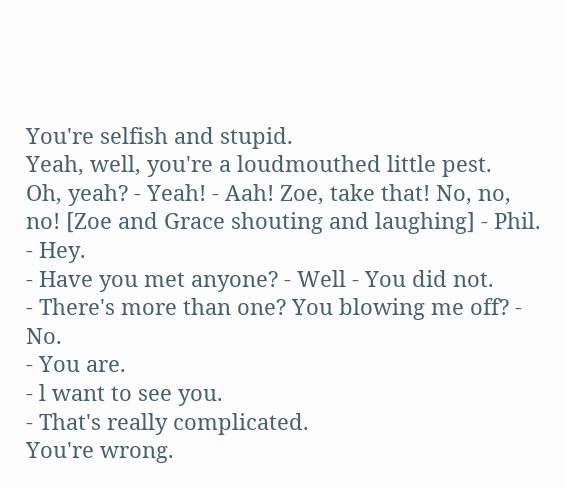You're selfish and stupid.
Yeah, well, you're a loudmouthed little pest.
Oh, yeah? - Yeah! - Aah! Zoe, take that! No, no, no! [Zoe and Grace shouting and laughing] - Phil.
- Hey.
- Have you met anyone? - Well - You did not.
- There's more than one? You blowing me off? - No.
- You are.
- l want to see you.
- That's really complicated.
You're wrong.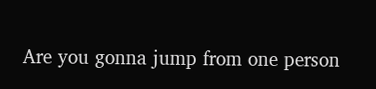Are you gonna jump from one person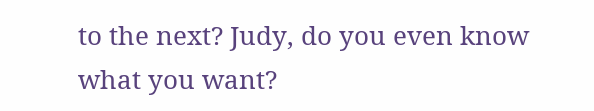to the next? Judy, do you even know what you want?